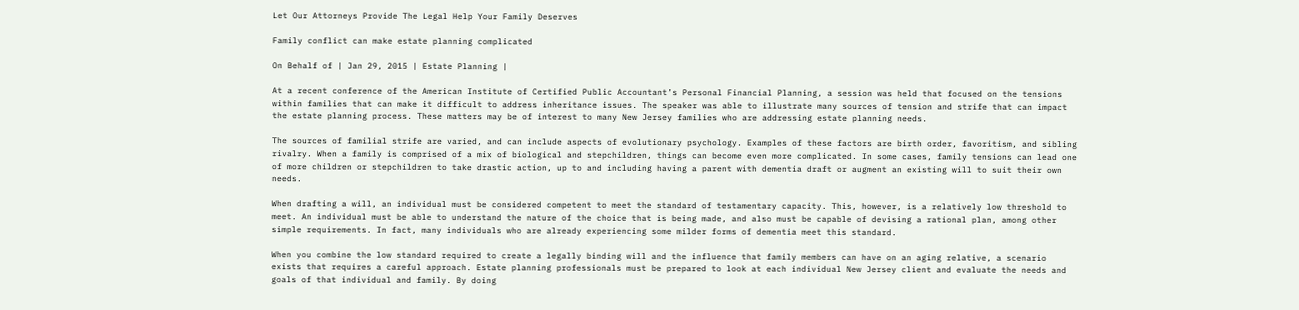Let Our Attorneys Provide The Legal Help Your Family Deserves

Family conflict can make estate planning complicated

On Behalf of | Jan 29, 2015 | Estate Planning |

At a recent conference of the American Institute of Certified Public Accountant’s Personal Financial Planning, a session was held that focused on the tensions within families that can make it difficult to address inheritance issues. The speaker was able to illustrate many sources of tension and strife that can impact the estate planning process. These matters may be of interest to many New Jersey families who are addressing estate planning needs.

The sources of familial strife are varied, and can include aspects of evolutionary psychology. Examples of these factors are birth order, favoritism, and sibling rivalry. When a family is comprised of a mix of biological and stepchildren, things can become even more complicated. In some cases, family tensions can lead one of more children or stepchildren to take drastic action, up to and including having a parent with dementia draft or augment an existing will to suit their own needs.

When drafting a will, an individual must be considered competent to meet the standard of testamentary capacity. This, however, is a relatively low threshold to meet. An individual must be able to understand the nature of the choice that is being made, and also must be capable of devising a rational plan, among other simple requirements. In fact, many individuals who are already experiencing some milder forms of dementia meet this standard.

When you combine the low standard required to create a legally binding will and the influence that family members can have on an aging relative, a scenario exists that requires a careful approach. Estate planning professionals must be prepared to look at each individual New Jersey client and evaluate the needs and goals of that individual and family. By doing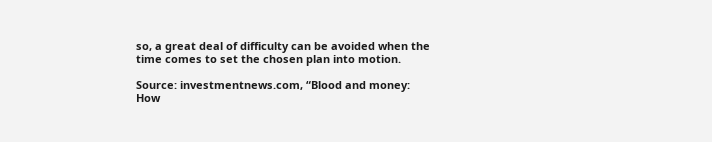so, a great deal of difficulty can be avoided when the time comes to set the chosen plan into motion.

Source: investmentnews.com, “Blood and money: How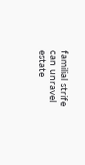familial strife can unravel estate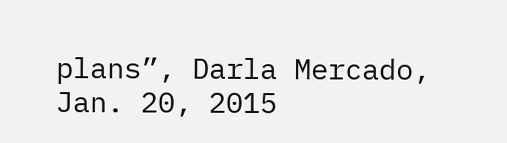plans”, Darla Mercado, Jan. 20, 2015